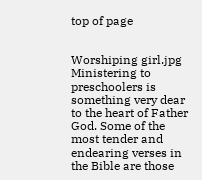top of page


Worshiping girl.jpg
Ministering to preschoolers is something very dear to the heart of Father God. Some of the most tender and endearing verses in the Bible are those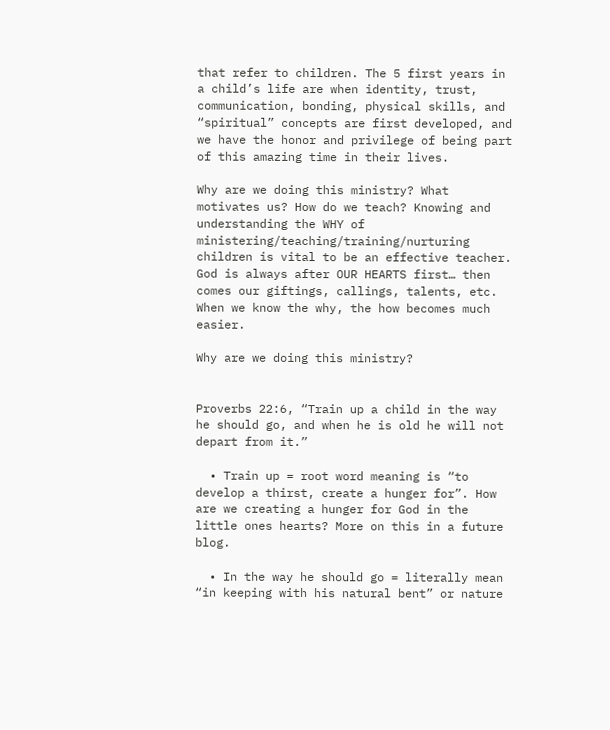that refer to children. The 5 first years in a child’s life are when identity, trust, communication, bonding, physical skills, and “spiritual” concepts are first developed, and we have the honor and privilege of being part of this amazing time in their lives.

Why are we doing this ministry? What motivates us? How do we teach? Knowing and understanding the WHY of ministering/teaching/training/nurturing children is vital to be an effective teacher. God is always after OUR HEARTS first… then comes our giftings, callings, talents, etc. When we know the why, the how becomes much easier.

Why are we doing this ministry?


Proverbs 22:6, “Train up a child in the way he should go, and when he is old he will not depart from it.”

  • Train up = root word meaning is “to develop a thirst, create a hunger for”. How are we creating a hunger for God in the little ones hearts? More on this in a future blog.

  • In the way he should go = literally mean “in keeping with his natural bent” or nature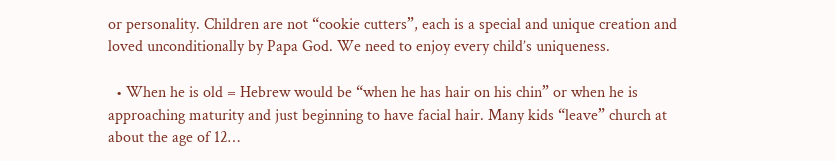or personality. Children are not “cookie cutters”, each is a special and unique creation and loved unconditionally by Papa God. We need to enjoy every child’s uniqueness.

  • When he is old = Hebrew would be “when he has hair on his chin” or when he is approaching maturity and just beginning to have facial hair. Many kids “leave” church at about the age of 12…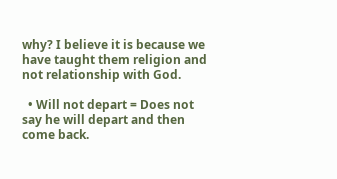why? I believe it is because we have taught them religion and not relationship with God.

  • Will not depart = Does not say he will depart and then come back.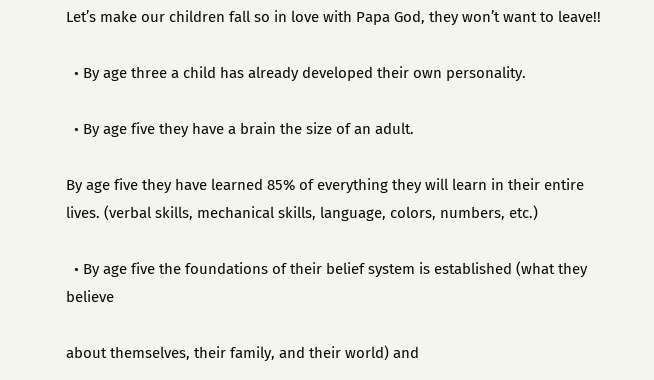Let’s make our children fall so in love with Papa God, they won’t want to leave!!

  • By age three a child has already developed their own personality.

  • By age five they have a brain the size of an adult.

By age five they have learned 85% of everything they will learn in their entire lives. (verbal skills, mechanical skills, language, colors, numbers, etc.)

  • By age five the foundations of their belief system is established (what they believe

about themselves, their family, and their world) and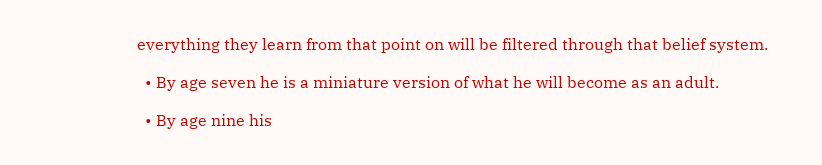everything they learn from that point on will be filtered through that belief system.

  • By age seven he is a miniature version of what he will become as an adult.

  • By age nine his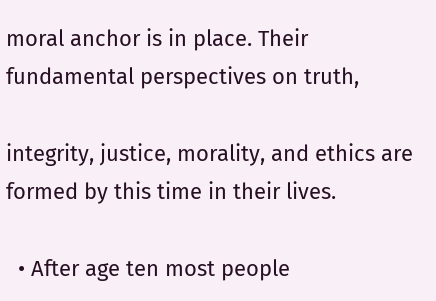moral anchor is in place. Their fundamental perspectives on truth,

integrity, justice, morality, and ethics are formed by this time in their lives.

  • After age ten most people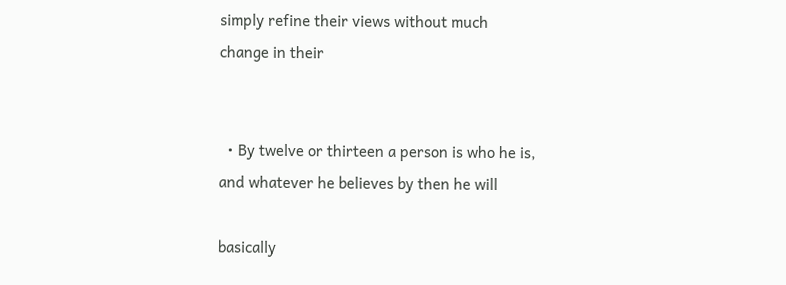simply refine their views without much change in their


  • By twelve or thirteen a person is who he is, and whatever he believes by then he will

basically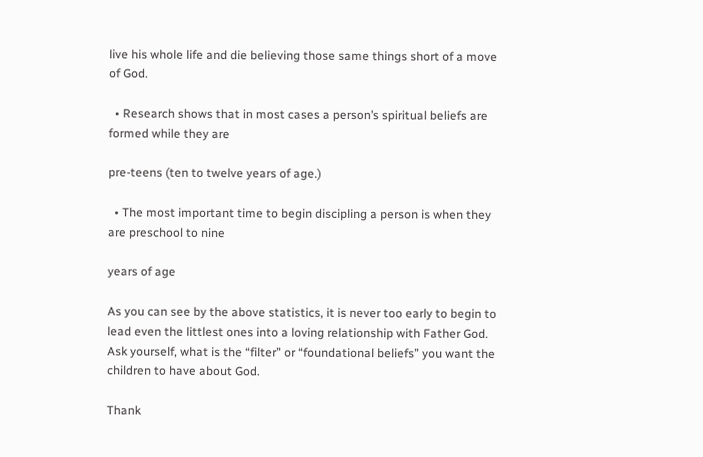live his whole life and die believing those same things short of a move of God.

  • Research shows that in most cases a person’s spiritual beliefs are formed while they are

pre-teens (ten to twelve years of age.)

  • The most important time to begin discipling a person is when they are preschool to nine

years of age

As you can see by the above statistics, it is never too early to begin to lead even the littlest ones into a loving relationship with Father God. Ask yourself, what is the “filter” or “foundational beliefs” you want the children to have about God.

Thank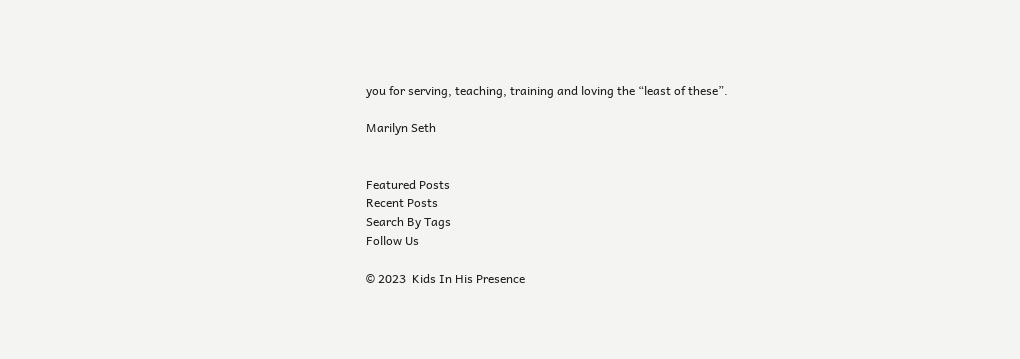you for serving, teaching, training and loving the “least of these”.

Marilyn Seth


Featured Posts
Recent Posts
Search By Tags
Follow Us

© 2023  Kids In His Presence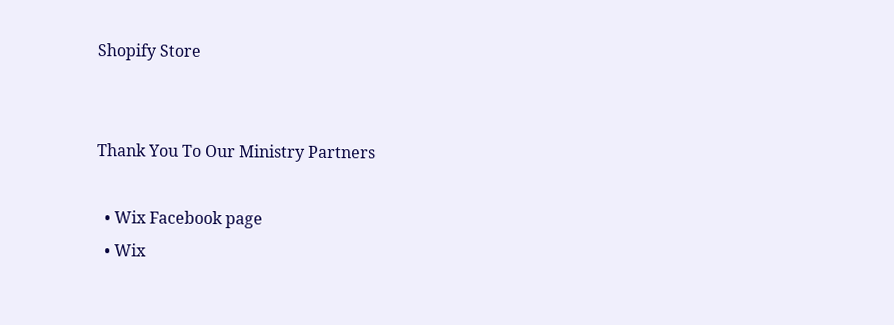Shopify Store


Thank You To Our Ministry Partners

  • Wix Facebook page
  • Wix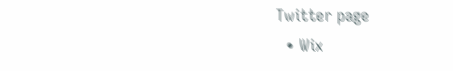Twitter page
  • Wix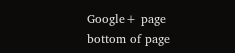Google+ page
bottom of page